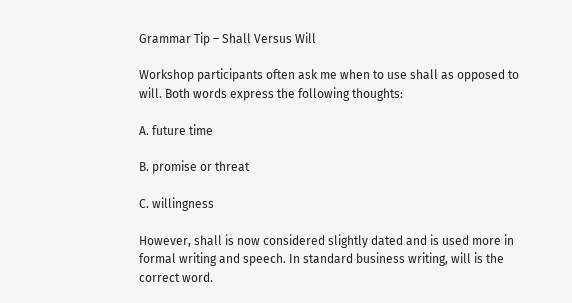Grammar Tip – Shall Versus Will

Workshop participants often ask me when to use shall as opposed to will. Both words express the following thoughts:

A. future time

B. promise or threat

C. willingness

However, shall is now considered slightly dated and is used more in formal writing and speech. In standard business writing, will is the correct word.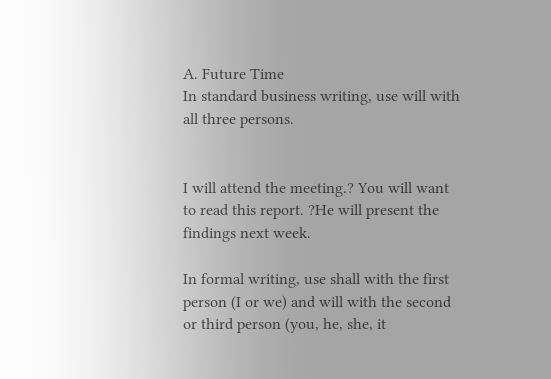A. Future Time
In standard business writing, use will with all three persons.


I will attend the meeting.? You will want to read this report. ?He will present the findings next week.

In formal writing, use shall with the first person (I or we) and will with the second or third person (you, he, she, it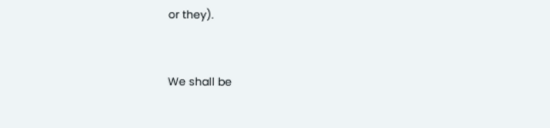or they).


We shall be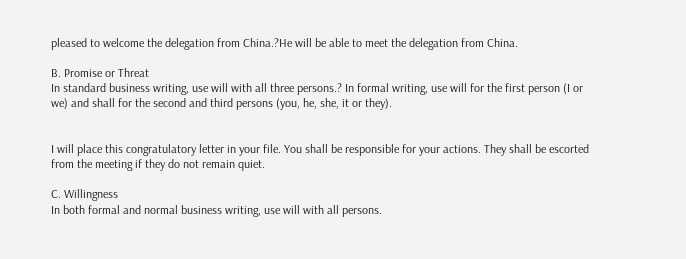pleased to welcome the delegation from China.?He will be able to meet the delegation from China.

B. Promise or Threat
In standard business writing, use will with all three persons.? In formal writing, use will for the first person (I or we) and shall for the second and third persons (you, he, she, it or they).


I will place this congratulatory letter in your file. You shall be responsible for your actions. They shall be escorted from the meeting if they do not remain quiet.

C. Willingness
In both formal and normal business writing, use will with all persons.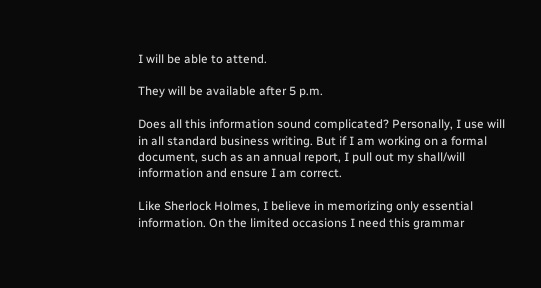I will be able to attend.

They will be available after 5 p.m.

Does all this information sound complicated? Personally, I use will in all standard business writing. But if I am working on a formal document, such as an annual report, I pull out my shall/will information and ensure I am correct.

Like Sherlock Holmes, I believe in memorizing only essential information. On the limited occasions I need this grammar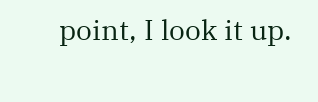point, I look it up.